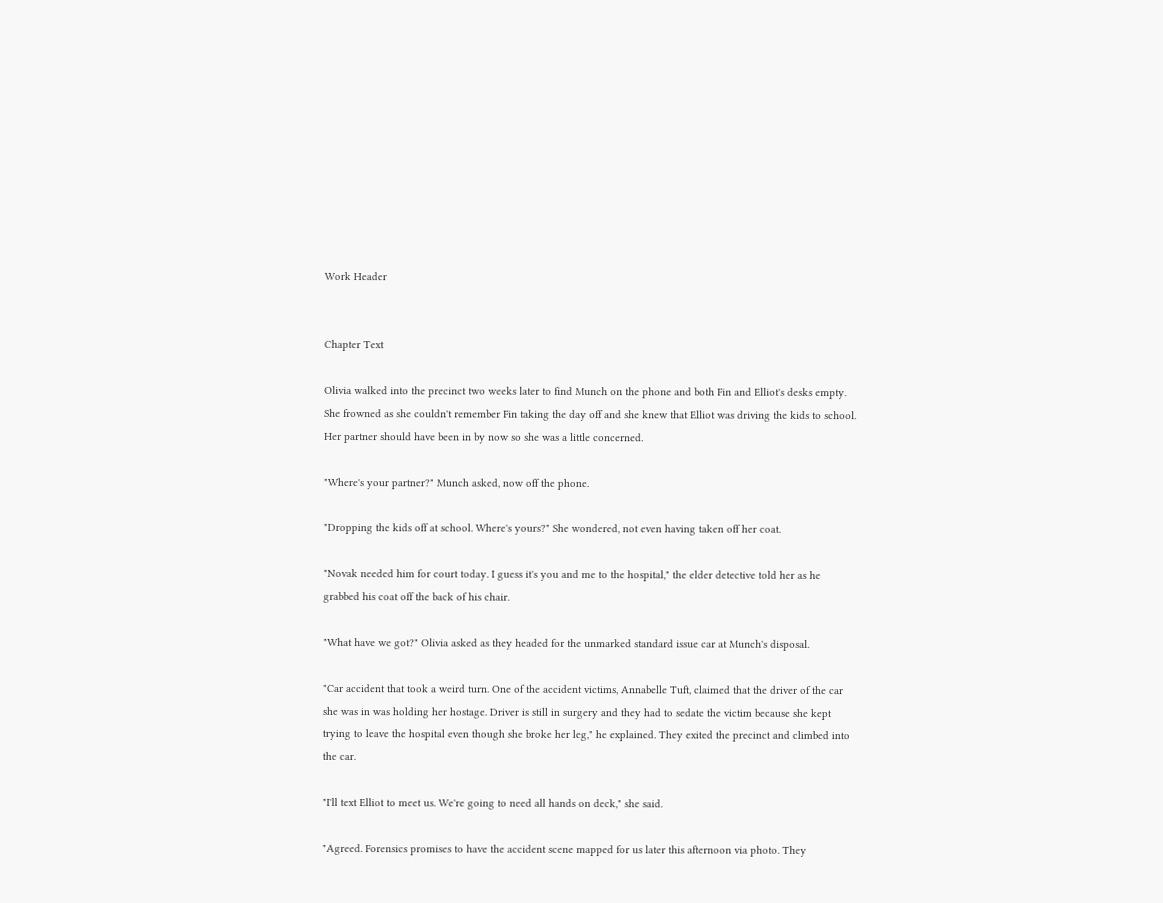Work Header


Chapter Text

Olivia walked into the precinct two weeks later to find Munch on the phone and both Fin and Elliot's desks empty. She frowned as she couldn't remember Fin taking the day off and she knew that Elliot was driving the kids to school. Her partner should have been in by now so she was a little concerned.

"Where's your partner?" Munch asked, now off the phone.

"Dropping the kids off at school. Where's yours?" She wondered, not even having taken off her coat.

"Novak needed him for court today. I guess it's you and me to the hospital," the elder detective told her as he grabbed his coat off the back of his chair.

"What have we got?" Olivia asked as they headed for the unmarked standard issue car at Munch's disposal.

"Car accident that took a weird turn. One of the accident victims, Annabelle Tuft, claimed that the driver of the car she was in was holding her hostage. Driver is still in surgery and they had to sedate the victim because she kept trying to leave the hospital even though she broke her leg," he explained. They exited the precinct and climbed into the car.

"I'll text Elliot to meet us. We're going to need all hands on deck," she said.

"Agreed. Forensics promises to have the accident scene mapped for us later this afternoon via photo. They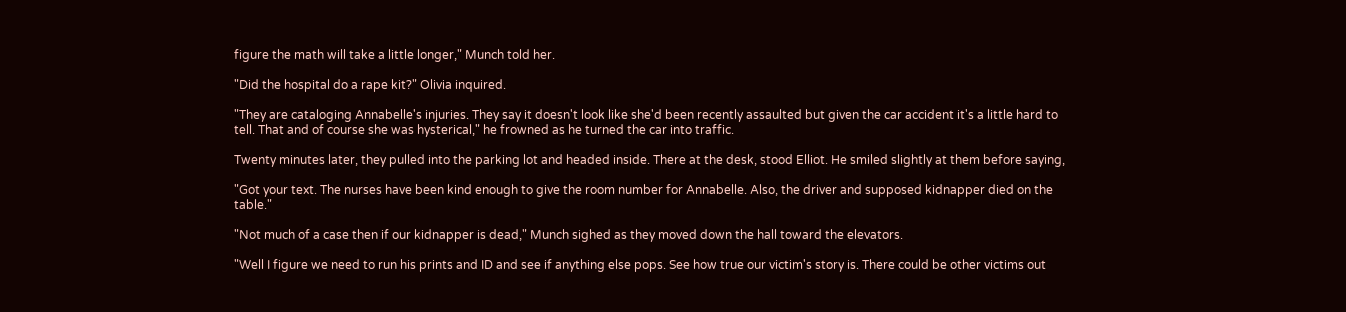figure the math will take a little longer," Munch told her.

"Did the hospital do a rape kit?" Olivia inquired.

"They are cataloging Annabelle's injuries. They say it doesn't look like she'd been recently assaulted but given the car accident it's a little hard to tell. That and of course she was hysterical," he frowned as he turned the car into traffic.

Twenty minutes later, they pulled into the parking lot and headed inside. There at the desk, stood Elliot. He smiled slightly at them before saying,

"Got your text. The nurses have been kind enough to give the room number for Annabelle. Also, the driver and supposed kidnapper died on the table."

"Not much of a case then if our kidnapper is dead," Munch sighed as they moved down the hall toward the elevators.

"Well I figure we need to run his prints and ID and see if anything else pops. See how true our victim's story is. There could be other victims out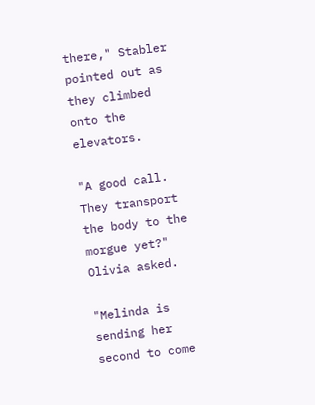there," Stabler pointed out as they climbed onto the elevators.

"A good call. They transport the body to the morgue yet?" Olivia asked.

"Melinda is sending her second to come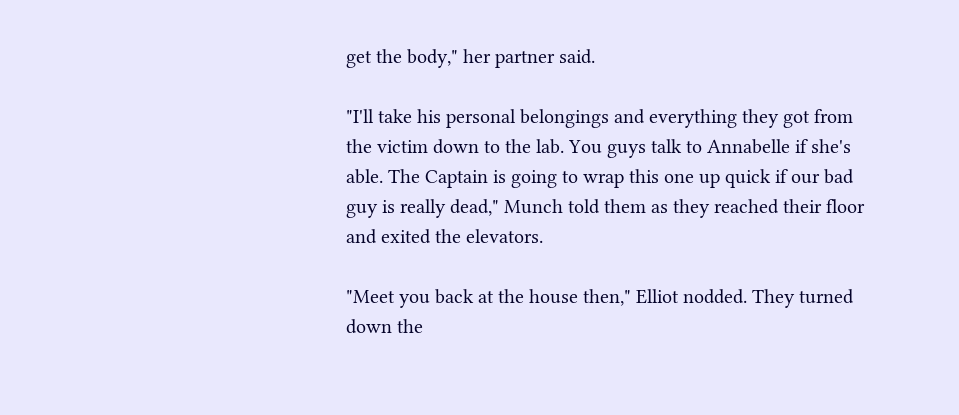get the body," her partner said.

"I'll take his personal belongings and everything they got from the victim down to the lab. You guys talk to Annabelle if she's able. The Captain is going to wrap this one up quick if our bad guy is really dead," Munch told them as they reached their floor and exited the elevators.

"Meet you back at the house then," Elliot nodded. They turned down the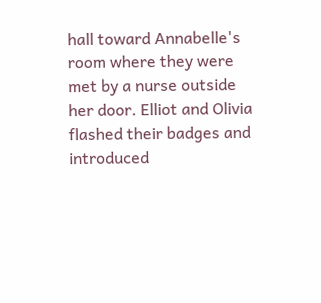hall toward Annabelle's room where they were met by a nurse outside her door. Elliot and Olivia flashed their badges and introduced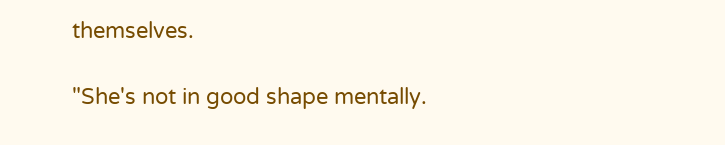themselves.

"She's not in good shape mentally.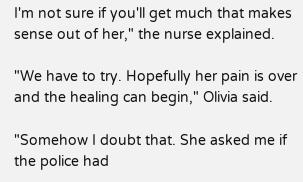I'm not sure if you'll get much that makes sense out of her," the nurse explained.

"We have to try. Hopefully her pain is over and the healing can begin," Olivia said.

"Somehow I doubt that. She asked me if the police had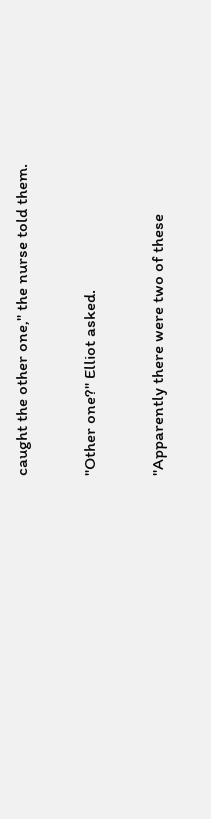caught the other one," the nurse told them.

"Other one?" Elliot asked.

"Apparently there were two of these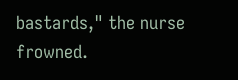bastards," the nurse frowned.